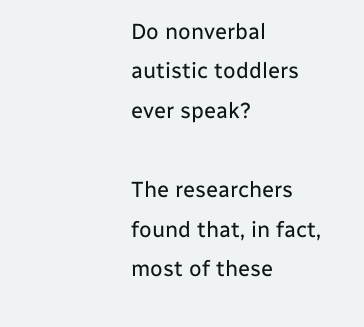Do nonverbal autistic toddlers ever speak?

The researchers found that, in fact, most of these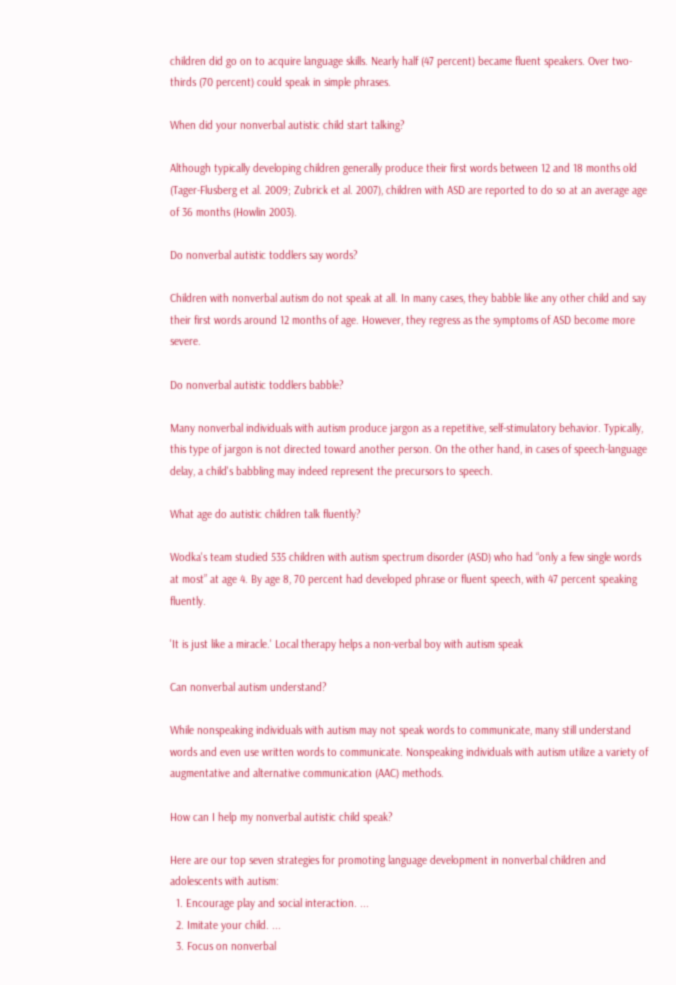children did go on to acquire language skills. Nearly half (47 percent) became fluent speakers. Over two-thirds (70 percent) could speak in simple phrases.

When did your nonverbal autistic child start talking?

Although typically developing children generally produce their first words between 12 and 18 months old (Tager-Flusberg et al. 2009; Zubrick et al. 2007), children with ASD are reported to do so at an average age of 36 months (Howlin 2003).

Do nonverbal autistic toddlers say words?

Children with nonverbal autism do not speak at all. In many cases, they babble like any other child and say their first words around 12 months of age. However, they regress as the symptoms of ASD become more severe.

Do nonverbal autistic toddlers babble?

Many nonverbal individuals with autism produce jargon as a repetitive, self-stimulatory behavior. Typically, this type of jargon is not directed toward another person. On the other hand, in cases of speech-language delay, a child's babbling may indeed represent the precursors to speech.

What age do autistic children talk fluently?

Wodka's team studied 535 children with autism spectrum disorder (ASD) who had “only a few single words at most” at age 4. By age 8, 70 percent had developed phrase or fluent speech, with 47 percent speaking fluently.

'It is just like a miracle.' Local therapy helps a non-verbal boy with autism speak

Can nonverbal autism understand?

While nonspeaking individuals with autism may not speak words to communicate, many still understand words and even use written words to communicate. Nonspeaking individuals with autism utilize a variety of augmentative and alternative communication (AAC) methods.

How can I help my nonverbal autistic child speak?

Here are our top seven strategies for promoting language development in nonverbal children and adolescents with autism:
  1. Encourage play and social interaction. ...
  2. Imitate your child. ...
  3. Focus on nonverbal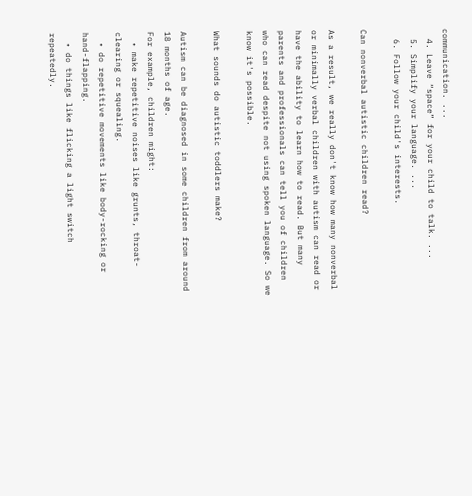communication. ...
  4. Leave “space” for your child to talk. ...
  5. Simplify your language. ...
  6. Follow your child's interests.

Can nonverbal autistic children read?

As a result, we really don't know how many nonverbal or minimally verbal children with autism can read or have the ability to learn how to read. But many parents and professionals can tell you of children who can read despite not using spoken language. So we know it's possible.

What sounds do autistic toddlers make?

Autism can be diagnosed in some children from around 18 months of age.
For example, children might:
  • make repetitive noises like grunts, throat-clearing or squealing.
  • do repetitive movements like body-rocking or hand-flapping.
  • do things like flicking a light switch repeatedly.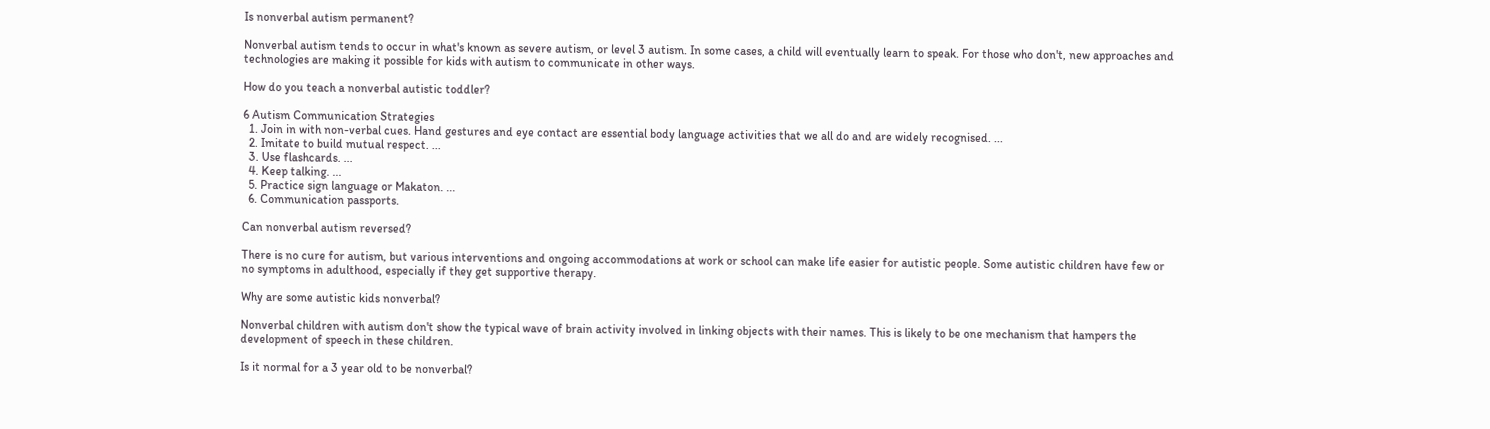Is nonverbal autism permanent?

Nonverbal autism tends to occur in what's known as severe autism, or level 3 autism. In some cases, a child will eventually learn to speak. For those who don't, new approaches and technologies are making it possible for kids with autism to communicate in other ways.

How do you teach a nonverbal autistic toddler?

6 Autism Communication Strategies
  1. Join in with non-verbal cues. Hand gestures and eye contact are essential body language activities that we all do and are widely recognised. ...
  2. Imitate to build mutual respect. ...
  3. Use flashcards. ...
  4. Keep talking. ...
  5. Practice sign language or Makaton. ...
  6. Communication passports.

Can nonverbal autism reversed?

There is no cure for autism, but various interventions and ongoing accommodations at work or school can make life easier for autistic people. Some autistic children have few or no symptoms in adulthood, especially if they get supportive therapy.

Why are some autistic kids nonverbal?

Nonverbal children with autism don't show the typical wave of brain activity involved in linking objects with their names. This is likely to be one mechanism that hampers the development of speech in these children.

Is it normal for a 3 year old to be nonverbal?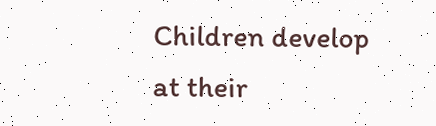Children develop at their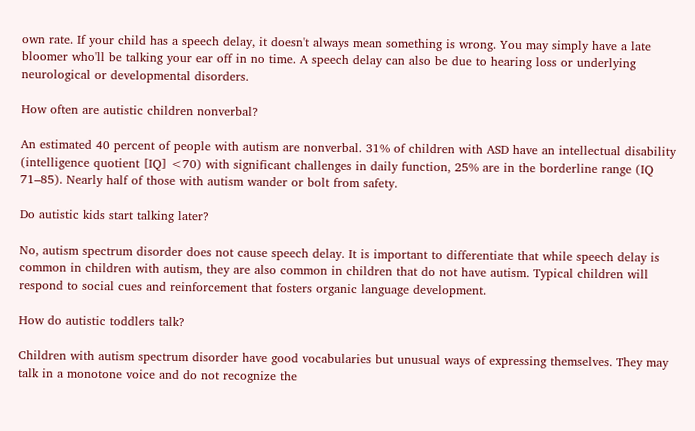own rate. If your child has a speech delay, it doesn't always mean something is wrong. You may simply have a late bloomer who'll be talking your ear off in no time. A speech delay can also be due to hearing loss or underlying neurological or developmental disorders.

How often are autistic children nonverbal?

An estimated 40 percent of people with autism are nonverbal. 31% of children with ASD have an intellectual disability (intelligence quotient [IQ] <70) with significant challenges in daily function, 25% are in the borderline range (IQ 71–85). Nearly half of those with autism wander or bolt from safety.

Do autistic kids start talking later?

No, autism spectrum disorder does not cause speech delay. It is important to differentiate that while speech delay is common in children with autism, they are also common in children that do not have autism. Typical children will respond to social cues and reinforcement that fosters organic language development.

How do autistic toddlers talk?

Children with autism spectrum disorder have good vocabularies but unusual ways of expressing themselves. They may talk in a monotone voice and do not recognize the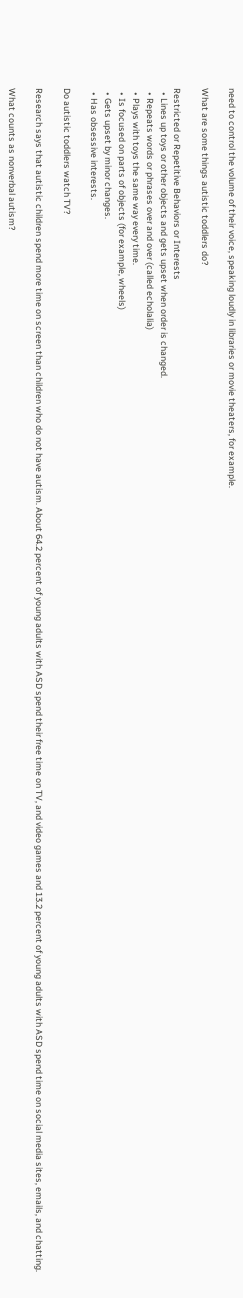need to control the volume of their voice, speaking loudly in libraries or movie theaters, for example.

What are some things autistic toddlers do?

Restricted or Repetitive Behaviors or Interests
  • Lines up toys or other objects and gets upset when order is changed.
  • Repeats words or phrases over and over (called echolalia)
  • Plays with toys the same way every time.
  • Is focused on parts of objects (for example, wheels)
  • Gets upset by minor changes.
  • Has obsessive interests.

Do autistic toddlers watch TV?

Research says that autistic children spend more time on screen than children who do not have autism. About 64.2 percent of young adults with ASD spend their free time on TV, and video games and 13.2 percent of young adults with ASD spend time on social media sites, emails, and chatting.

What counts as nonverbal autism?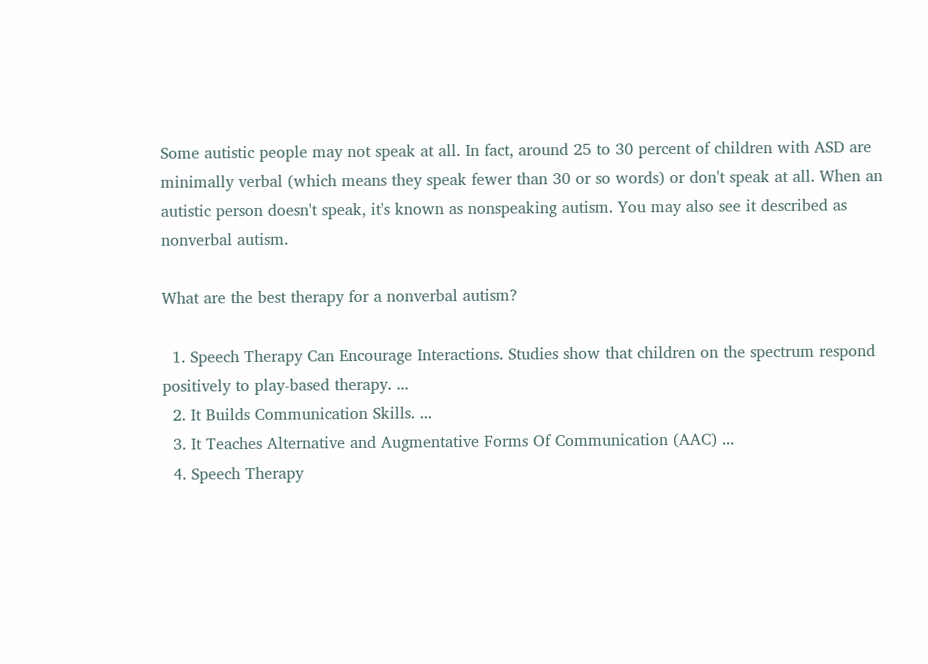Some autistic people may not speak at all. In fact, around 25 to 30 percent of children with ASD are minimally verbal (which means they speak fewer than 30 or so words) or don't speak at all. When an autistic person doesn't speak, it's known as nonspeaking autism. You may also see it described as nonverbal autism.

What are the best therapy for a nonverbal autism?

  1. Speech Therapy Can Encourage Interactions. Studies show that children on the spectrum respond positively to play-based therapy. ...
  2. It Builds Communication Skills. ...
  3. It Teaches Alternative and Augmentative Forms Of Communication (AAC) ...
  4. Speech Therapy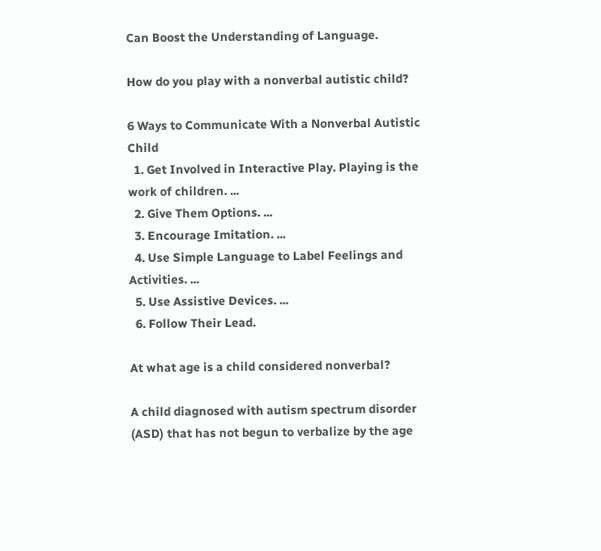Can Boost the Understanding of Language.

How do you play with a nonverbal autistic child?

6 Ways to Communicate With a Nonverbal Autistic Child
  1. Get Involved in Interactive Play. Playing is the work of children. ...
  2. Give Them Options. ...
  3. Encourage Imitation. ...
  4. Use Simple Language to Label Feelings and Activities. ...
  5. Use Assistive Devices. ...
  6. Follow Their Lead.

At what age is a child considered nonverbal?

A child diagnosed with autism spectrum disorder (ASD) that has not begun to verbalize by the age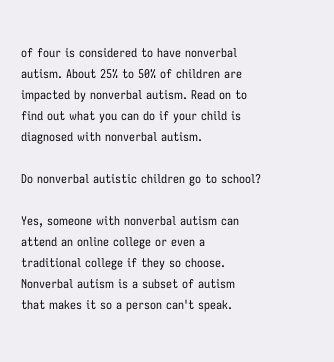of four is considered to have nonverbal autism. About 25% to 50% of children are impacted by nonverbal autism. Read on to find out what you can do if your child is diagnosed with nonverbal autism.

Do nonverbal autistic children go to school?

Yes, someone with nonverbal autism can attend an online college or even a traditional college if they so choose. Nonverbal autism is a subset of autism that makes it so a person can't speak.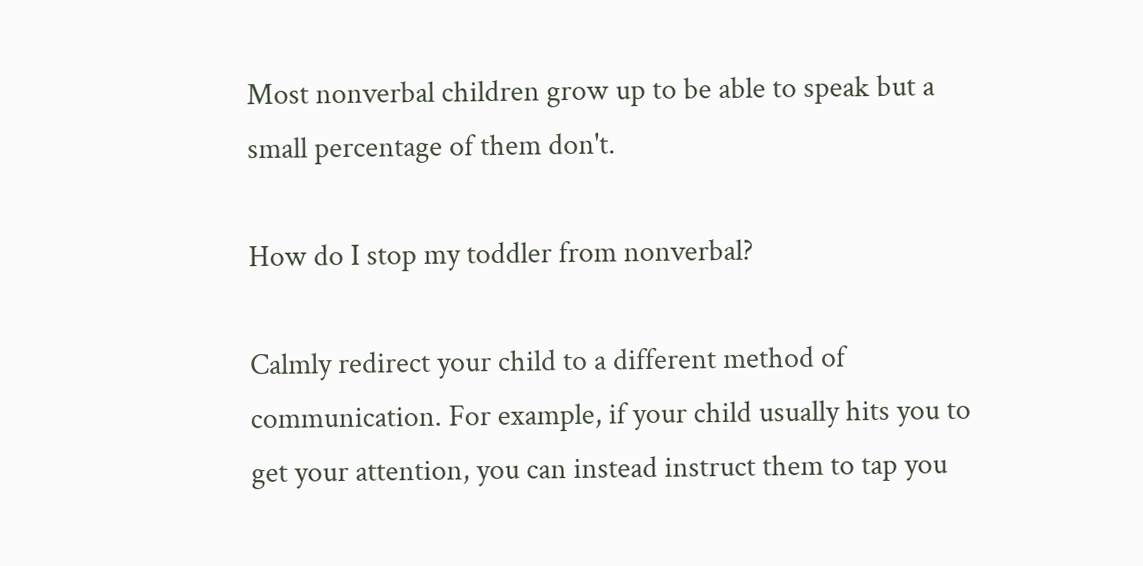Most nonverbal children grow up to be able to speak but a small percentage of them don't.

How do I stop my toddler from nonverbal?

Calmly redirect your child to a different method of communication. For example, if your child usually hits you to get your attention, you can instead instruct them to tap you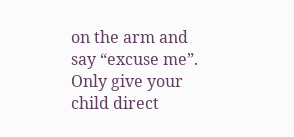on the arm and say “excuse me”. Only give your child direct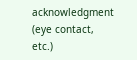acknowledgment (eye contact, etc.)